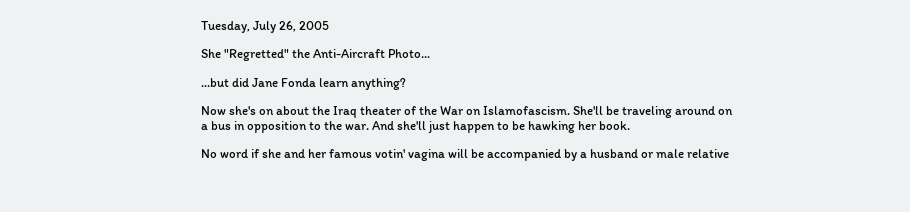Tuesday, July 26, 2005

She "Regretted" the Anti-Aircraft Photo...

...but did Jane Fonda learn anything?

Now she's on about the Iraq theater of the War on Islamofascism. She'll be traveling around on a bus in opposition to the war. And she'll just happen to be hawking her book.

No word if she and her famous votin' vagina will be accompanied by a husband or male relative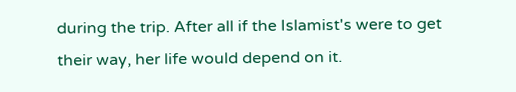during the trip. After all if the Islamist's were to get their way, her life would depend on it.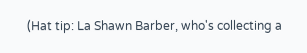(Hat tip: La Shawn Barber, who's collecting a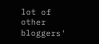lot of other bloggers'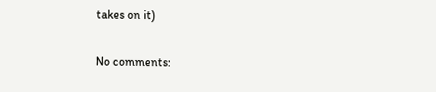takes on it)

No comments: